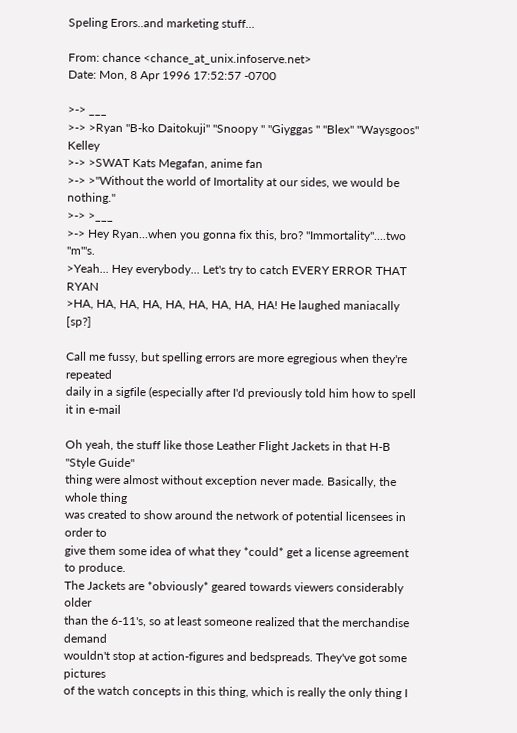Speling Erors..and marketing stuff...

From: chance <chance_at_unix.infoserve.net>
Date: Mon, 8 Apr 1996 17:52:57 -0700

>-> ___
>-> >Ryan "B-ko Daitokuji" "Snoopy " "Giyggas " "Blex" "Waysgoos" Kelley
>-> >SWAT Kats Megafan, anime fan
>-> >"Without the world of Imortality at our sides, we would be nothing."
>-> >___
>-> Hey Ryan...when you gonna fix this, bro? "Immortality"....two "m"'s.
>Yeah... Hey everybody... Let's try to catch EVERY ERROR THAT RYAN
>HA, HA, HA, HA, HA, HA, HA, HA, HA! He laughed maniacally [sp?]

Call me fussy, but spelling errors are more egregious when they're repeated
daily in a sigfile (especially after I'd previously told him how to spell it in e-mail

Oh yeah, the stuff like those Leather Flight Jackets in that H-B "Style Guide"
thing were almost without exception never made. Basically, the whole thing
was created to show around the network of potential licensees in order to
give them some idea of what they *could* get a license agreement to produce.
The Jackets are *obviously* geared towards viewers considerably older
than the 6-11's, so at least someone realized that the merchandise demand
wouldn't stop at action-figures and bedspreads. They've got some pictures
of the watch concepts in this thing, which is really the only thing I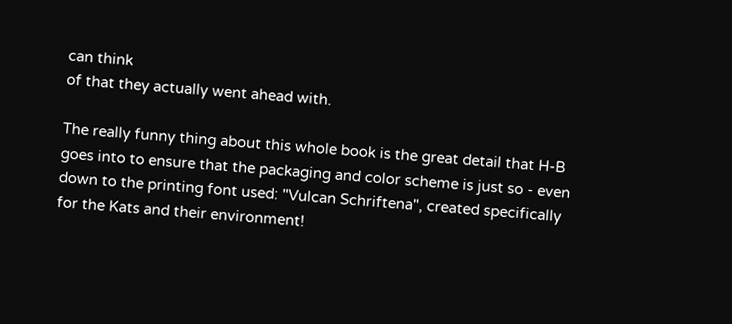can think
of that they actually went ahead with.

The really funny thing about this whole book is the great detail that H-B
goes into to ensure that the packaging and color scheme is just so - even
down to the printing font used: "Vulcan Schriftena", created specifically
for the Kats and their environment!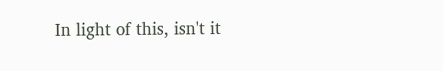In light of this, isn't it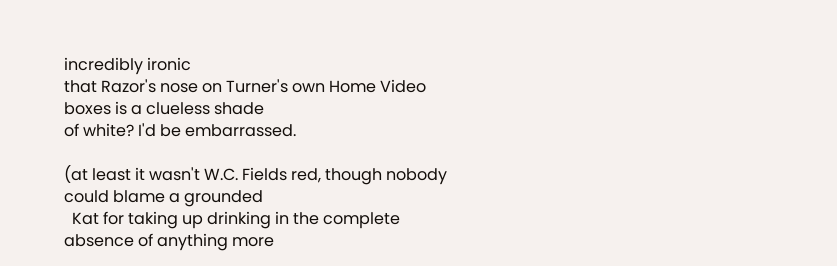incredibly ironic
that Razor's nose on Turner's own Home Video boxes is a clueless shade
of white? I'd be embarrassed.

(at least it wasn't W.C. Fields red, though nobody could blame a grounded
  Kat for taking up drinking in the complete absence of anything more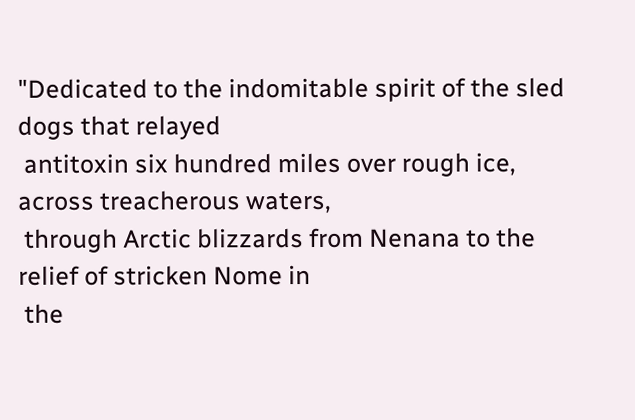"Dedicated to the indomitable spirit of the sled dogs that relayed
 antitoxin six hundred miles over rough ice, across treacherous waters,
 through Arctic blizzards from Nenana to the relief of stricken Nome in
 the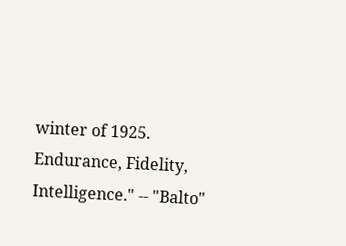winter of 1925. Endurance, Fidelity, Intelligence." -- "Balto"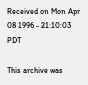Received on Mon Apr 08 1996 - 21:10:03 PDT

This archive was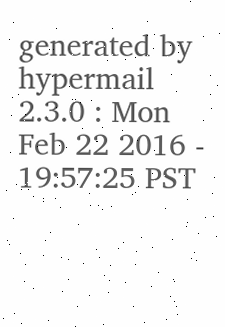generated by hypermail 2.3.0 : Mon Feb 22 2016 - 19:57:25 PST